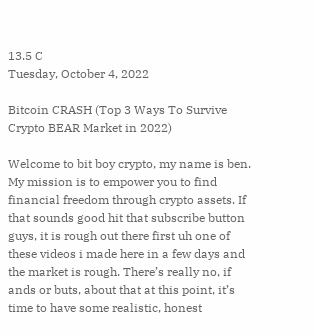13.5 C
Tuesday, October 4, 2022

Bitcoin CRASH (Top 3 Ways To Survive Crypto BEAR Market in 2022)

Welcome to bit boy crypto, my name is ben. My mission is to empower you to find financial freedom through crypto assets. If that sounds good hit that subscribe button guys, it is rough out there first uh one of these videos i made here in a few days and the market is rough. There’s really no, if ands or buts, about that at this point, it’s time to have some realistic, honest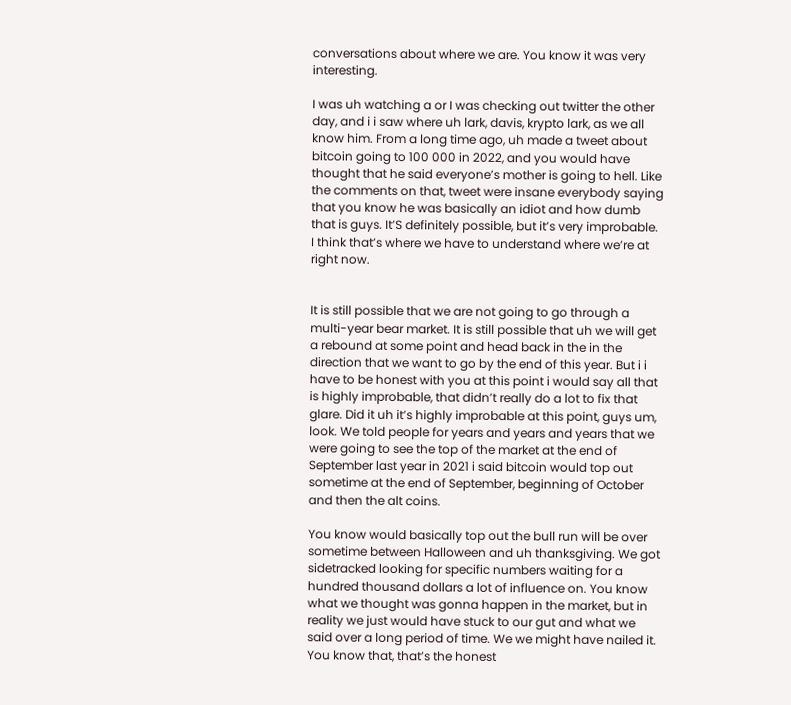conversations about where we are. You know it was very interesting.

I was uh watching a or I was checking out twitter the other day, and i i saw where uh lark, davis, krypto lark, as we all know him. From a long time ago, uh made a tweet about bitcoin going to 100 000 in 2022, and you would have thought that he said everyone’s mother is going to hell. Like the comments on that, tweet were insane everybody saying that you know he was basically an idiot and how dumb that is guys. It’S definitely possible, but it’s very improbable. I think that’s where we have to understand where we’re at right now.


It is still possible that we are not going to go through a multi-year bear market. It is still possible that uh we will get a rebound at some point and head back in the in the direction that we want to go by the end of this year. But i i have to be honest with you at this point i would say all that is highly improbable, that didn’t really do a lot to fix that glare. Did it uh it’s highly improbable at this point, guys um, look. We told people for years and years and years that we were going to see the top of the market at the end of September last year in 2021 i said bitcoin would top out sometime at the end of September, beginning of October and then the alt coins.

You know would basically top out the bull run will be over sometime between Halloween and uh thanksgiving. We got sidetracked looking for specific numbers waiting for a hundred thousand dollars a lot of influence on. You know what we thought was gonna happen in the market, but in reality we just would have stuck to our gut and what we said over a long period of time. We we might have nailed it. You know that, that’s the honest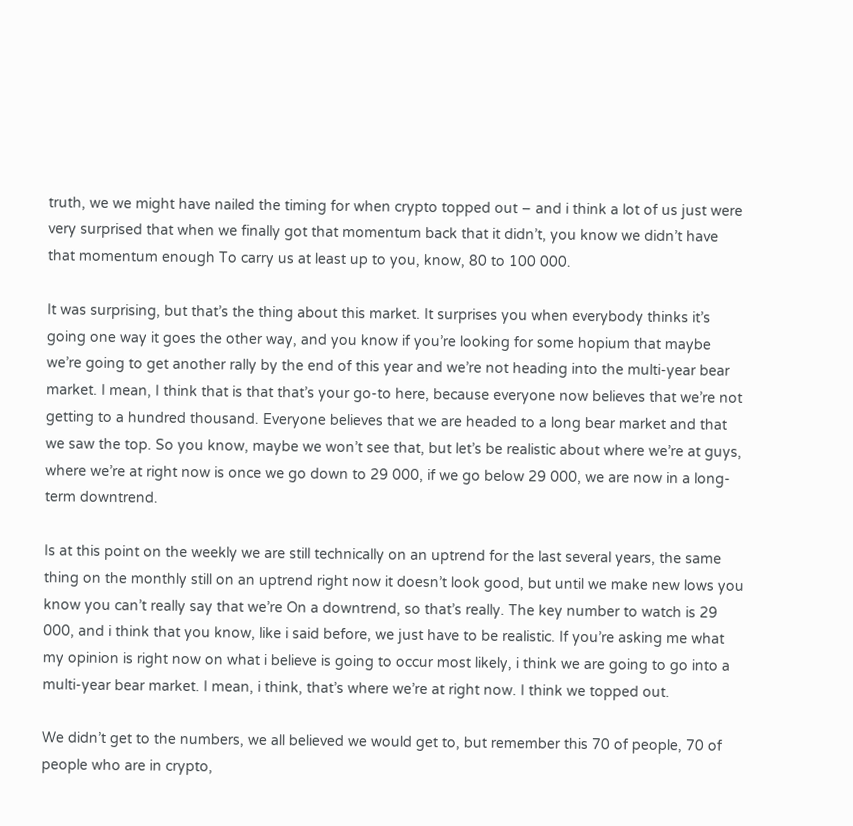truth, we we might have nailed the timing for when crypto topped out – and i think a lot of us just were very surprised that when we finally got that momentum back that it didn’t, you know we didn’t have that momentum enough To carry us at least up to you, know, 80 to 100 000.

It was surprising, but that’s the thing about this market. It surprises you when everybody thinks it’s going one way it goes the other way, and you know if you’re looking for some hopium that maybe we’re going to get another rally by the end of this year and we’re not heading into the multi-year bear market. I mean, I think that is that that’s your go-to here, because everyone now believes that we’re not getting to a hundred thousand. Everyone believes that we are headed to a long bear market and that we saw the top. So you know, maybe we won’t see that, but let’s be realistic about where we’re at guys, where we’re at right now is once we go down to 29 000, if we go below 29 000, we are now in a long-term downtrend.

Is at this point on the weekly we are still technically on an uptrend for the last several years, the same thing on the monthly still on an uptrend right now it doesn’t look good, but until we make new lows you know you can’t really say that we’re On a downtrend, so that’s really. The key number to watch is 29 000, and i think that you know, like i said before, we just have to be realistic. If you’re asking me what my opinion is right now on what i believe is going to occur most likely, i think we are going to go into a multi-year bear market. I mean, i think, that’s where we’re at right now. I think we topped out.

We didn’t get to the numbers, we all believed we would get to, but remember this 70 of people, 70 of people who are in crypto,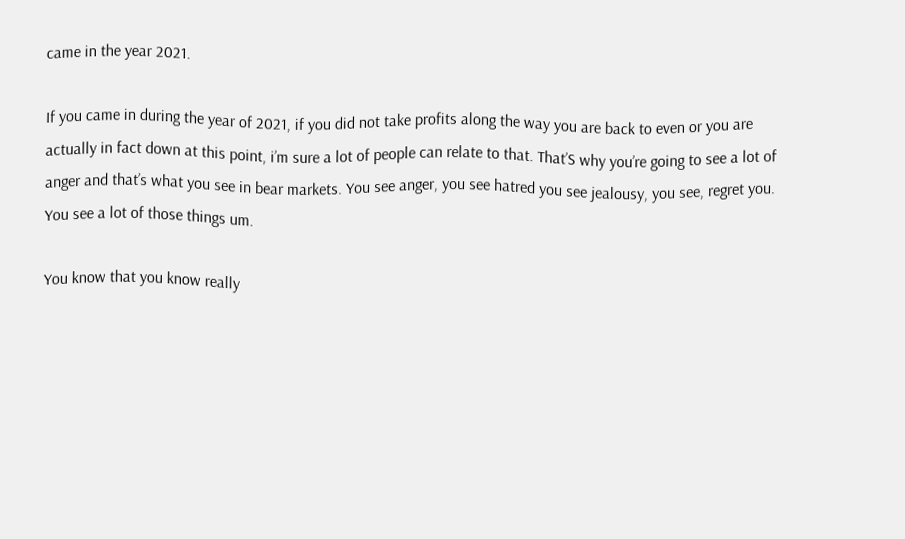came in the year 2021.

If you came in during the year of 2021, if you did not take profits along the way you are back to even or you are actually in fact down at this point, i’m sure a lot of people can relate to that. That’S why you’re going to see a lot of anger and that’s what you see in bear markets. You see anger, you see hatred you see jealousy, you see, regret you. You see a lot of those things um.

You know that you know really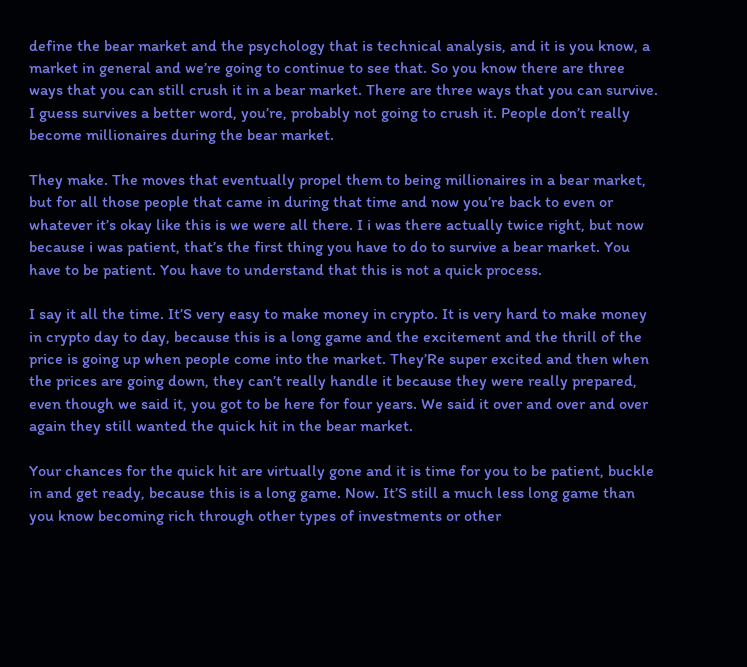define the bear market and the psychology that is technical analysis, and it is you know, a market in general and we’re going to continue to see that. So you know there are three ways that you can still crush it in a bear market. There are three ways that you can survive. I guess survives a better word, you’re, probably not going to crush it. People don’t really become millionaires during the bear market.

They make. The moves that eventually propel them to being millionaires in a bear market, but for all those people that came in during that time and now you’re back to even or whatever it’s okay like this is we were all there. I i was there actually twice right, but now because i was patient, that’s the first thing you have to do to survive a bear market. You have to be patient. You have to understand that this is not a quick process.

I say it all the time. It’S very easy to make money in crypto. It is very hard to make money in crypto day to day, because this is a long game and the excitement and the thrill of the price is going up when people come into the market. They’Re super excited and then when the prices are going down, they can’t really handle it because they were really prepared, even though we said it, you got to be here for four years. We said it over and over and over again they still wanted the quick hit in the bear market.

Your chances for the quick hit are virtually gone and it is time for you to be patient, buckle in and get ready, because this is a long game. Now. It’S still a much less long game than you know becoming rich through other types of investments or other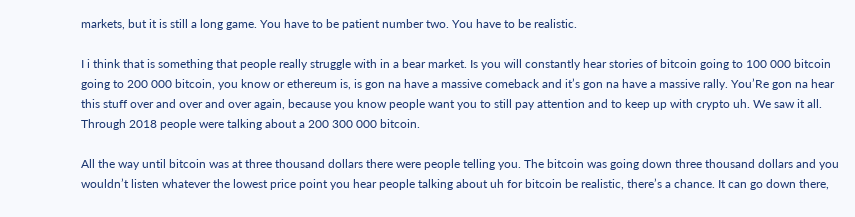markets, but it is still a long game. You have to be patient number two. You have to be realistic.

I i think that is something that people really struggle with in a bear market. Is you will constantly hear stories of bitcoin going to 100 000 bitcoin going to 200 000 bitcoin, you know or ethereum is, is gon na have a massive comeback and it’s gon na have a massive rally. You’Re gon na hear this stuff over and over and over again, because you know people want you to still pay attention and to keep up with crypto uh. We saw it all. Through 2018 people were talking about a 200 300 000 bitcoin.

All the way until bitcoin was at three thousand dollars there were people telling you. The bitcoin was going down three thousand dollars and you wouldn’t listen whatever the lowest price point you hear people talking about uh for bitcoin be realistic, there’s a chance. It can go down there,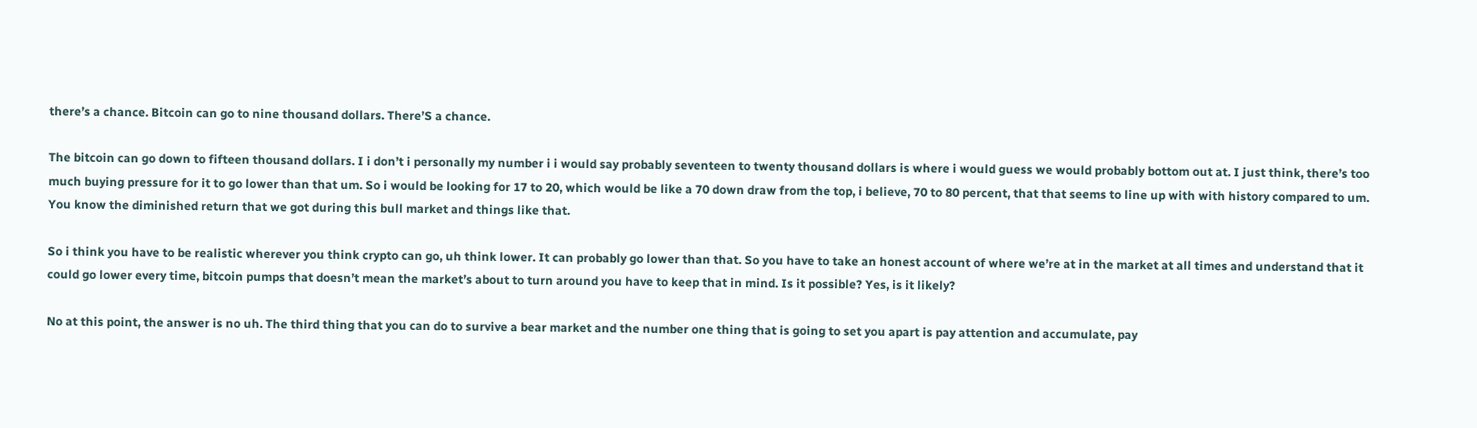there’s a chance. Bitcoin can go to nine thousand dollars. There’S a chance.

The bitcoin can go down to fifteen thousand dollars. I i don’t i personally my number i i would say probably seventeen to twenty thousand dollars is where i would guess we would probably bottom out at. I just think, there’s too much buying pressure for it to go lower than that um. So i would be looking for 17 to 20, which would be like a 70 down draw from the top, i believe, 70 to 80 percent, that that seems to line up with with history compared to um. You know the diminished return that we got during this bull market and things like that.

So i think you have to be realistic wherever you think crypto can go, uh think lower. It can probably go lower than that. So you have to take an honest account of where we’re at in the market at all times and understand that it could go lower every time, bitcoin pumps that doesn’t mean the market’s about to turn around you have to keep that in mind. Is it possible? Yes, is it likely?

No at this point, the answer is no uh. The third thing that you can do to survive a bear market and the number one thing that is going to set you apart is pay attention and accumulate, pay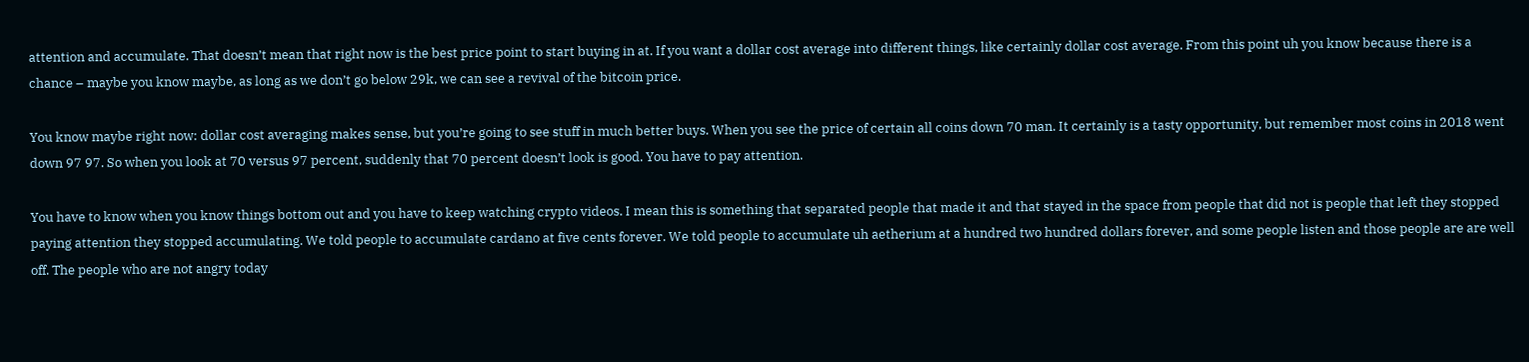attention and accumulate. That doesn’t mean that right now is the best price point to start buying in at. If you want a dollar cost average into different things, like certainly dollar cost average. From this point uh you know because there is a chance – maybe you know maybe, as long as we don’t go below 29k, we can see a revival of the bitcoin price.

You know maybe right now: dollar cost averaging makes sense, but you’re going to see stuff in much better buys. When you see the price of certain all coins down 70 man. It certainly is a tasty opportunity, but remember most coins in 2018 went down 97 97. So when you look at 70 versus 97 percent, suddenly that 70 percent doesn’t look is good. You have to pay attention.

You have to know when you know things bottom out and you have to keep watching crypto videos. I mean this is something that separated people that made it and that stayed in the space from people that did not is people that left they stopped paying attention they stopped accumulating. We told people to accumulate cardano at five cents forever. We told people to accumulate uh aetherium at a hundred two hundred dollars forever, and some people listen and those people are are well off. The people who are not angry today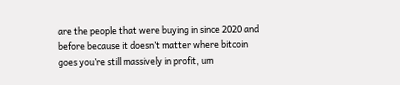are the people that were buying in since 2020 and before because it doesn’t matter where bitcoin goes you’re still massively in profit, um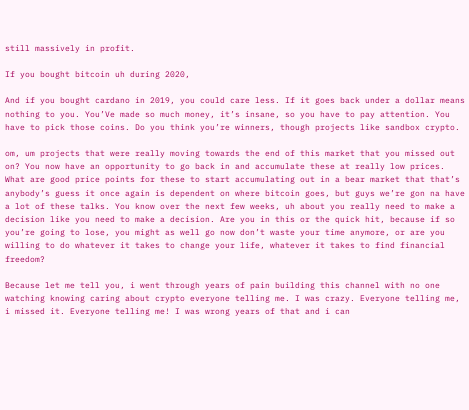still massively in profit.

If you bought bitcoin uh during 2020,

And if you bought cardano in 2019, you could care less. If it goes back under a dollar means nothing to you. You’Ve made so much money, it’s insane, so you have to pay attention. You have to pick those coins. Do you think you’re winners, though projects like sandbox crypto.

om, um projects that were really moving towards the end of this market that you missed out on? You now have an opportunity to go back in and accumulate these at really low prices. What are good price points for these to start accumulating out in a bear market that that’s anybody’s guess it once again is dependent on where bitcoin goes, but guys we’re gon na have a lot of these talks. You know over the next few weeks, uh about you really need to make a decision like you need to make a decision. Are you in this or the quick hit, because if so you’re going to lose, you might as well go now don’t waste your time anymore, or are you willing to do whatever it takes to change your life, whatever it takes to find financial freedom?

Because let me tell you, i went through years of pain building this channel with no one watching knowing caring about crypto everyone telling me. I was crazy. Everyone telling me, i missed it. Everyone telling me! I was wrong years of that and i can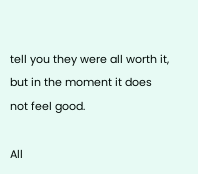tell you they were all worth it, but in the moment it does not feel good.

All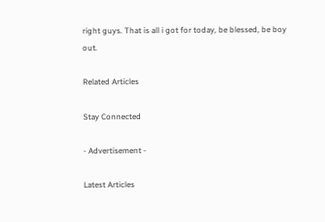right guys. That is all i got for today, be blessed, be boy out.

Related Articles

Stay Connected

- Advertisement -

Latest Articles